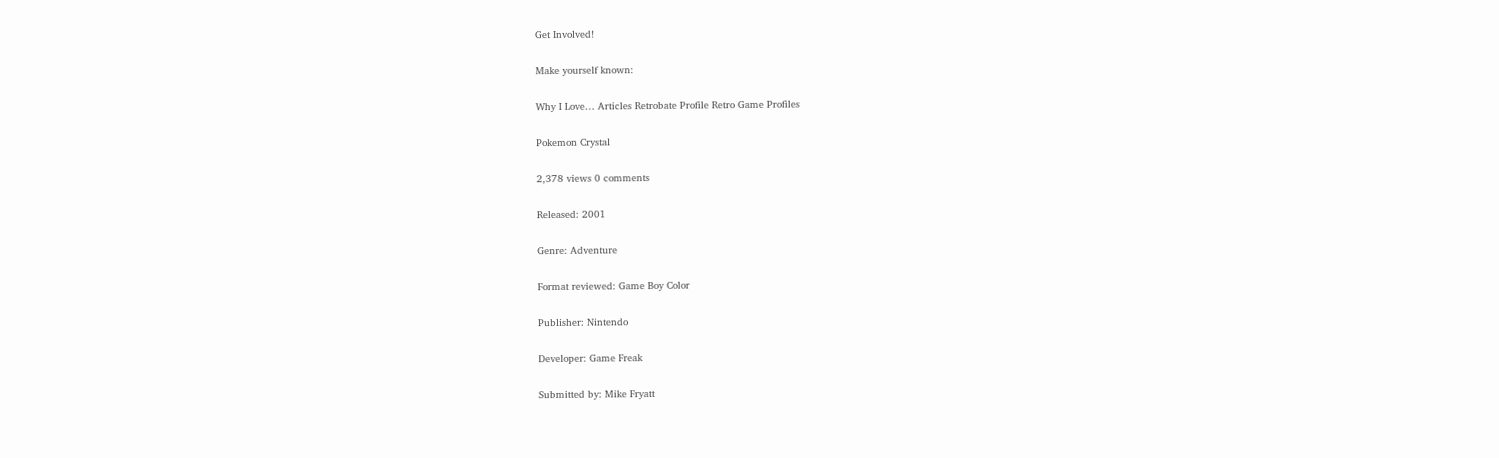Get Involved!

Make yourself known:

Why I Love… Articles Retrobate Profile Retro Game Profiles

Pokemon Crystal

2,378 views 0 comments

Released: 2001

Genre: Adventure

Format reviewed: Game Boy Color

Publisher: Nintendo

Developer: Game Freak

Submitted by: Mike Fryatt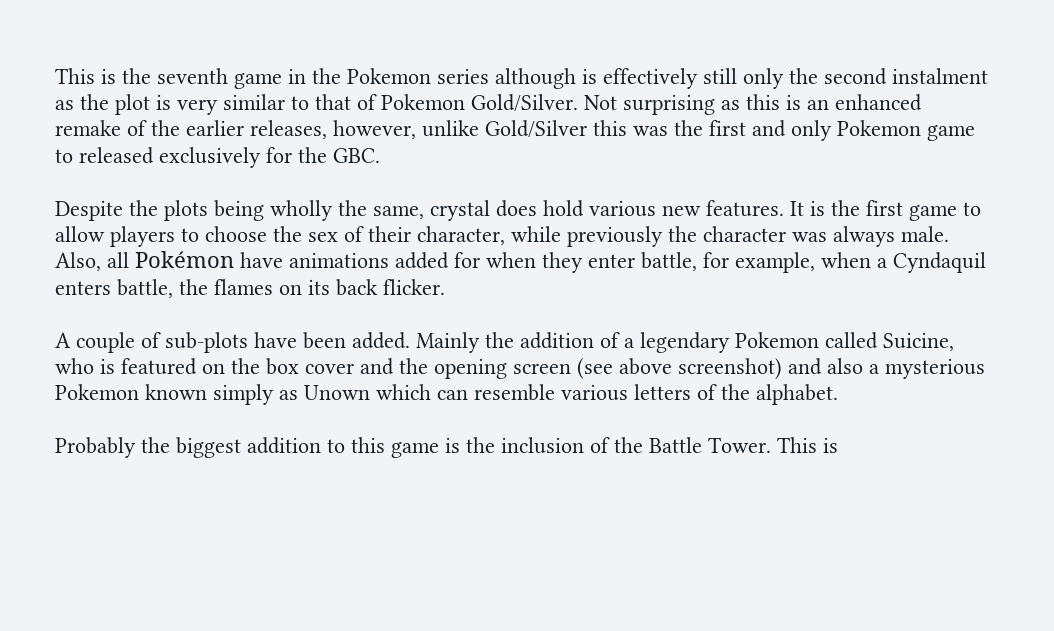This is the seventh game in the Pokemon series although is effectively still only the second instalment as the plot is very similar to that of Pokemon Gold/Silver. Not surprising as this is an enhanced remake of the earlier releases, however, unlike Gold/Silver this was the first and only Pokemon game to released exclusively for the GBC.

Despite the plots being wholly the same, crystal does hold various new features. It is the first game to allow players to choose the sex of their character, while previously the character was always male. Also, all Pokémon have animations added for when they enter battle, for example, when a Cyndaquil enters battle, the flames on its back flicker.

A couple of sub-plots have been added. Mainly the addition of a legendary Pokemon called Suicine, who is featured on the box cover and the opening screen (see above screenshot) and also a mysterious Pokemon known simply as Unown which can resemble various letters of the alphabet.

Probably the biggest addition to this game is the inclusion of the Battle Tower. This is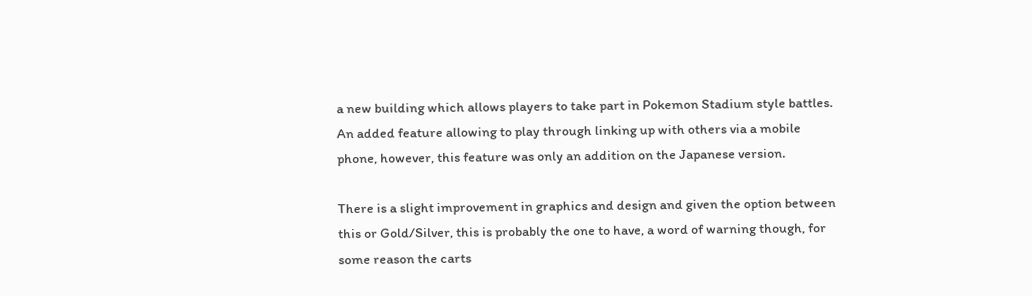a new building which allows players to take part in Pokemon Stadium style battles. An added feature allowing to play through linking up with others via a mobile phone, however, this feature was only an addition on the Japanese version.

There is a slight improvement in graphics and design and given the option between this or Gold/Silver, this is probably the one to have, a word of warning though, for some reason the carts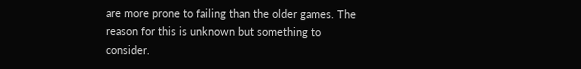are more prone to failing than the older games. The reason for this is unknown but something to consider.